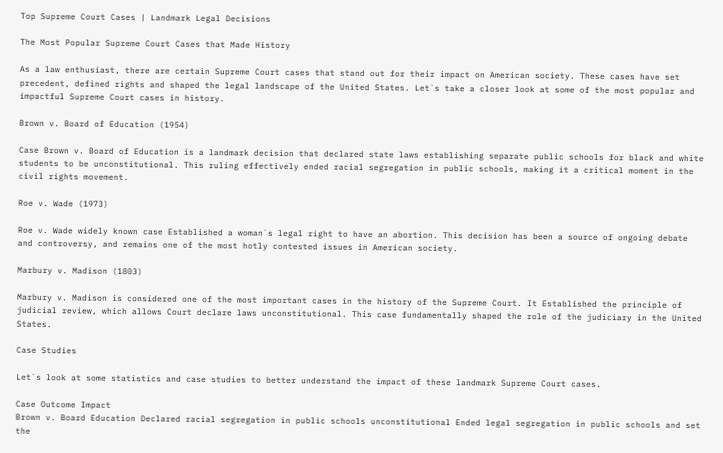Top Supreme Court Cases | Landmark Legal Decisions

The Most Popular Supreme Court Cases that Made History

As a law enthusiast, there are certain Supreme Court cases that stand out for their impact on American society. These cases have set precedent, defined rights and shaped the legal landscape of the United States. Let`s take a closer look at some of the most popular and impactful Supreme Court cases in history.

Brown v. Board of Education (1954)

Case Brown v. Board of Education is a landmark decision that declared state laws establishing separate public schools for black and white students to be unconstitutional. This ruling effectively ended racial segregation in public schools, making it a critical moment in the civil rights movement.

Roe v. Wade (1973)

Roe v. Wade widely known case Established a woman`s legal right to have an abortion. This decision has been a source of ongoing debate and controversy, and remains one of the most hotly contested issues in American society.

Marbury v. Madison (1803)

Marbury v. Madison is considered one of the most important cases in the history of the Supreme Court. It Established the principle of judicial review, which allows Court declare laws unconstitutional. This case fundamentally shaped the role of the judiciary in the United States.

Case Studies

Let`s look at some statistics and case studies to better understand the impact of these landmark Supreme Court cases.

Case Outcome Impact
Brown v. Board Education Declared racial segregation in public schools unconstitutional Ended legal segregation in public schools and set the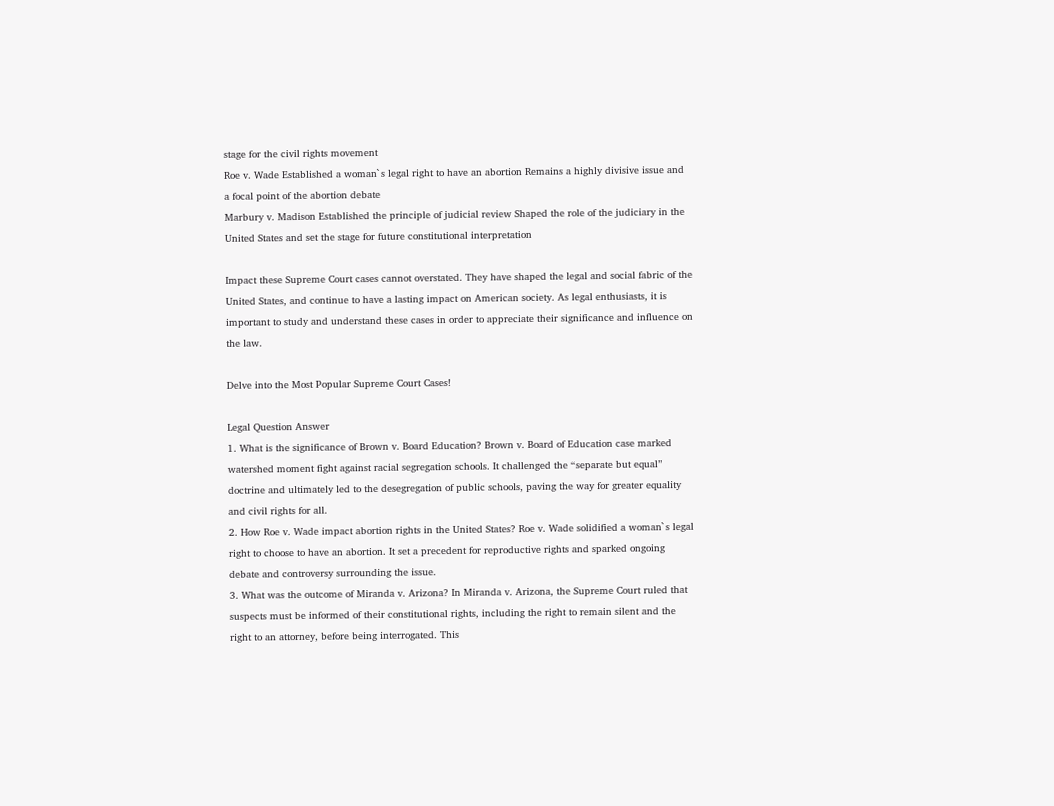stage for the civil rights movement
Roe v. Wade Established a woman`s legal right to have an abortion Remains a highly divisive issue and a focal point of the abortion debate
Marbury v. Madison Established the principle of judicial review Shaped the role of the judiciary in the United States and set the stage for future constitutional interpretation

Impact these Supreme Court cases cannot overstated. They have shaped the legal and social fabric of the United States, and continue to have a lasting impact on American society. As legal enthusiasts, it is important to study and understand these cases in order to appreciate their significance and influence on the law.

Delve into the Most Popular Supreme Court Cases!

Legal Question Answer
1. What is the significance of Brown v. Board Education? Brown v. Board of Education case marked watershed moment fight against racial segregation schools. It challenged the “separate but equal” doctrine and ultimately led to the desegregation of public schools, paving the way for greater equality and civil rights for all.
2. How Roe v. Wade impact abortion rights in the United States? Roe v. Wade solidified a woman`s legal right to choose to have an abortion. It set a precedent for reproductive rights and sparked ongoing debate and controversy surrounding the issue.
3. What was the outcome of Miranda v. Arizona? In Miranda v. Arizona, the Supreme Court ruled that suspects must be informed of their constitutional rights, including the right to remain silent and the right to an attorney, before being interrogated. This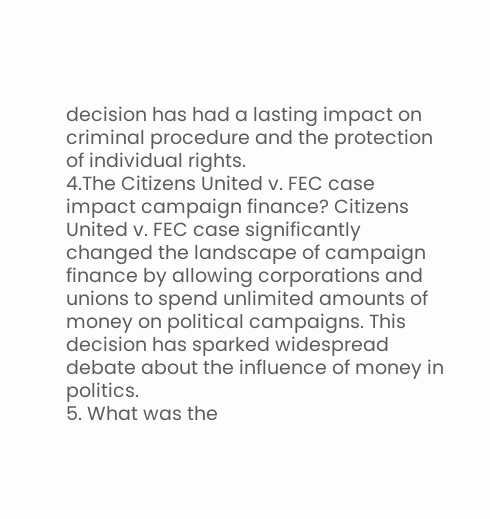decision has had a lasting impact on criminal procedure and the protection of individual rights.
4.The Citizens United v. FEC case impact campaign finance? Citizens United v. FEC case significantly changed the landscape of campaign finance by allowing corporations and unions to spend unlimited amounts of money on political campaigns. This decision has sparked widespread debate about the influence of money in politics.
5. What was the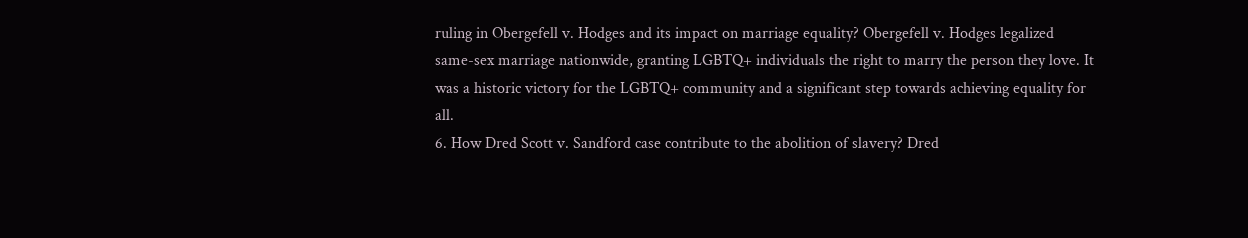ruling in Obergefell v. Hodges and its impact on marriage equality? Obergefell v. Hodges legalized same-sex marriage nationwide, granting LGBTQ+ individuals the right to marry the person they love. It was a historic victory for the LGBTQ+ community and a significant step towards achieving equality for all.
6. How Dred Scott v. Sandford case contribute to the abolition of slavery? Dred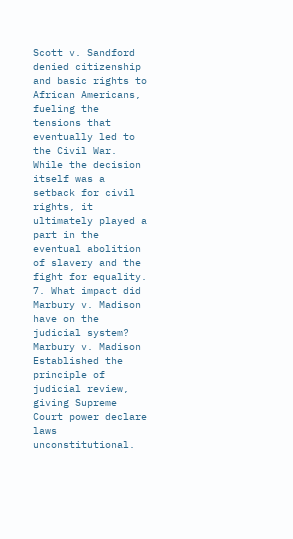Scott v. Sandford denied citizenship and basic rights to African Americans, fueling the tensions that eventually led to the Civil War. While the decision itself was a setback for civil rights, it ultimately played a part in the eventual abolition of slavery and the fight for equality.
7. What impact did Marbury v. Madison have on the judicial system? Marbury v. Madison Established the principle of judicial review, giving Supreme Court power declare laws unconstitutional.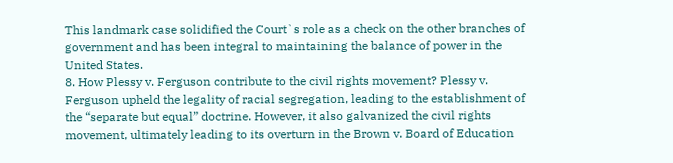This landmark case solidified the Court`s role as a check on the other branches of government and has been integral to maintaining the balance of power in the United States.
8. How Plessy v. Ferguson contribute to the civil rights movement? Plessy v. Ferguson upheld the legality of racial segregation, leading to the establishment of the “separate but equal” doctrine. However, it also galvanized the civil rights movement, ultimately leading to its overturn in the Brown v. Board of Education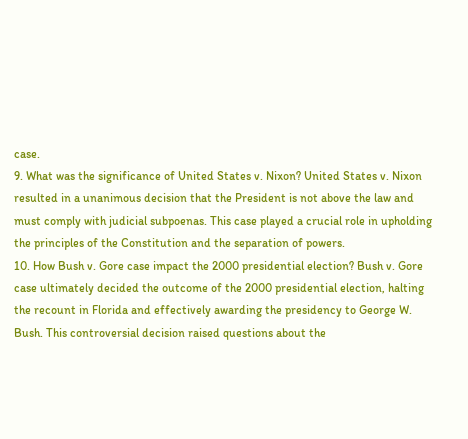case.
9. What was the significance of United States v. Nixon? United States v. Nixon resulted in a unanimous decision that the President is not above the law and must comply with judicial subpoenas. This case played a crucial role in upholding the principles of the Constitution and the separation of powers.
10. How Bush v. Gore case impact the 2000 presidential election? Bush v. Gore case ultimately decided the outcome of the 2000 presidential election, halting the recount in Florida and effectively awarding the presidency to George W. Bush. This controversial decision raised questions about the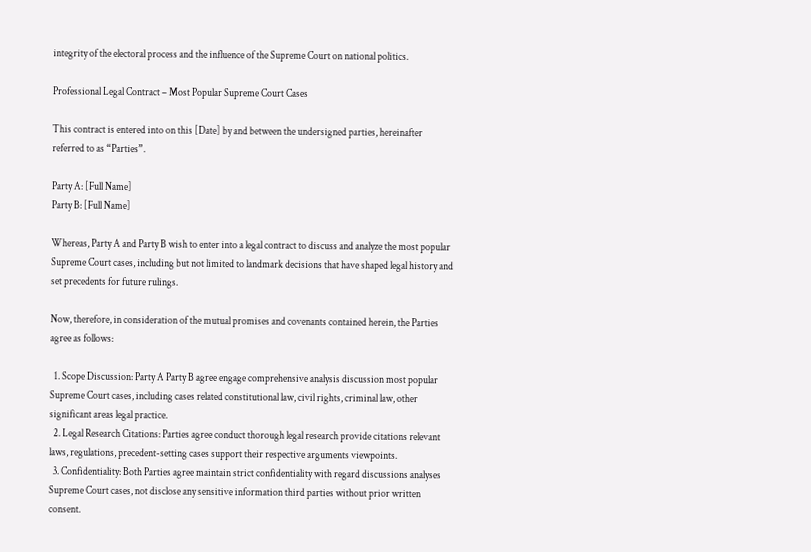integrity of the electoral process and the influence of the Supreme Court on national politics.

Professional Legal Contract – Most Popular Supreme Court Cases

This contract is entered into on this [Date] by and between the undersigned parties, hereinafter referred to as “Parties”.

Party A: [Full Name]
Party B: [Full Name]

Whereas, Party A and Party B wish to enter into a legal contract to discuss and analyze the most popular Supreme Court cases, including but not limited to landmark decisions that have shaped legal history and set precedents for future rulings.

Now, therefore, in consideration of the mutual promises and covenants contained herein, the Parties agree as follows:

  1. Scope Discussion: Party A Party B agree engage comprehensive analysis discussion most popular Supreme Court cases, including cases related constitutional law, civil rights, criminal law, other significant areas legal practice.
  2. Legal Research Citations: Parties agree conduct thorough legal research provide citations relevant laws, regulations, precedent-setting cases support their respective arguments viewpoints.
  3. Confidentiality: Both Parties agree maintain strict confidentiality with regard discussions analyses Supreme Court cases, not disclose any sensitive information third parties without prior written consent.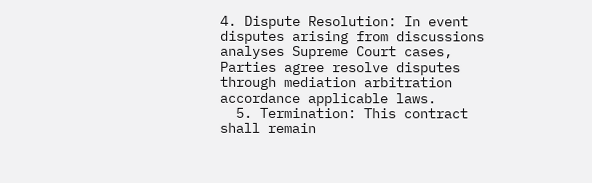4. Dispute Resolution: In event disputes arising from discussions analyses Supreme Court cases, Parties agree resolve disputes through mediation arbitration accordance applicable laws.
  5. Termination: This contract shall remain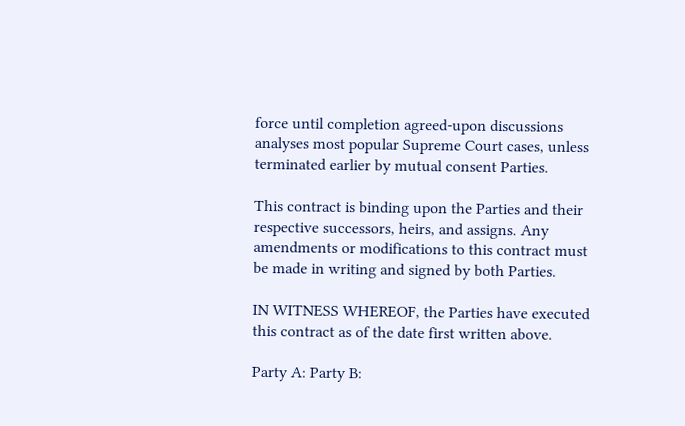force until completion agreed-upon discussions analyses most popular Supreme Court cases, unless terminated earlier by mutual consent Parties.

This contract is binding upon the Parties and their respective successors, heirs, and assigns. Any amendments or modifications to this contract must be made in writing and signed by both Parties.

IN WITNESS WHEREOF, the Parties have executed this contract as of the date first written above.

Party A: Party B: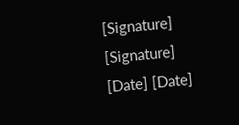[Signature] [Signature]
[Date] [Date]